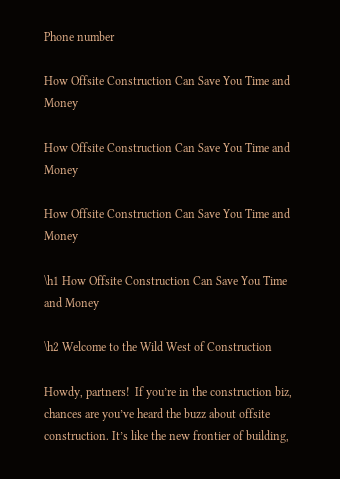Phone number

How Offsite Construction Can Save You Time and Money

How Offsite Construction Can Save You Time and Money

How Offsite Construction Can Save You Time and Money

\h1 How Offsite Construction Can Save You Time and Money

\h2 Welcome to the Wild West of Construction

Howdy, partners!  If you’re in the construction biz, chances are you’ve heard the buzz about offsite construction. It’s like the new frontier of building,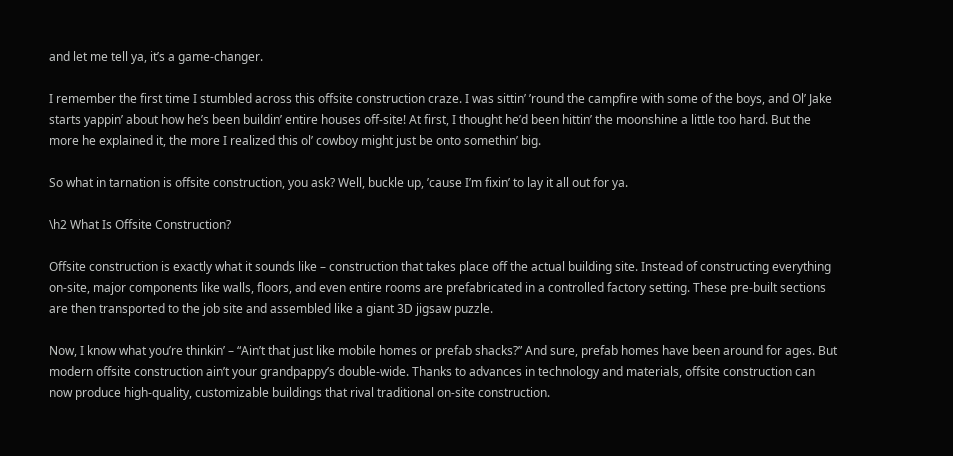and let me tell ya, it’s a game-changer.

I remember the first time I stumbled across this offsite construction craze. I was sittin’ ’round the campfire with some of the boys, and Ol’ Jake starts yappin’ about how he’s been buildin’ entire houses off-site! At first, I thought he’d been hittin’ the moonshine a little too hard. But the more he explained it, the more I realized this ol’ cowboy might just be onto somethin’ big.

So what in tarnation is offsite construction, you ask? Well, buckle up, ’cause I’m fixin’ to lay it all out for ya.

\h2 What Is Offsite Construction?

Offsite construction is exactly what it sounds like – construction that takes place off the actual building site. Instead of constructing everything on-site, major components like walls, floors, and even entire rooms are prefabricated in a controlled factory setting. These pre-built sections are then transported to the job site and assembled like a giant 3D jigsaw puzzle.

Now, I know what you’re thinkin’ – “Ain’t that just like mobile homes or prefab shacks?” And sure, prefab homes have been around for ages. But modern offsite construction ain’t your grandpappy’s double-wide. Thanks to advances in technology and materials, offsite construction can now produce high-quality, customizable buildings that rival traditional on-site construction.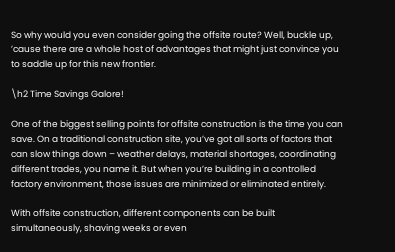So why would you even consider going the offsite route? Well, buckle up, ’cause there are a whole host of advantages that might just convince you to saddle up for this new frontier.

\h2 Time Savings Galore!

One of the biggest selling points for offsite construction is the time you can save. On a traditional construction site, you’ve got all sorts of factors that can slow things down – weather delays, material shortages, coordinating different trades, you name it. But when you’re building in a controlled factory environment, those issues are minimized or eliminated entirely.

With offsite construction, different components can be built simultaneously, shaving weeks or even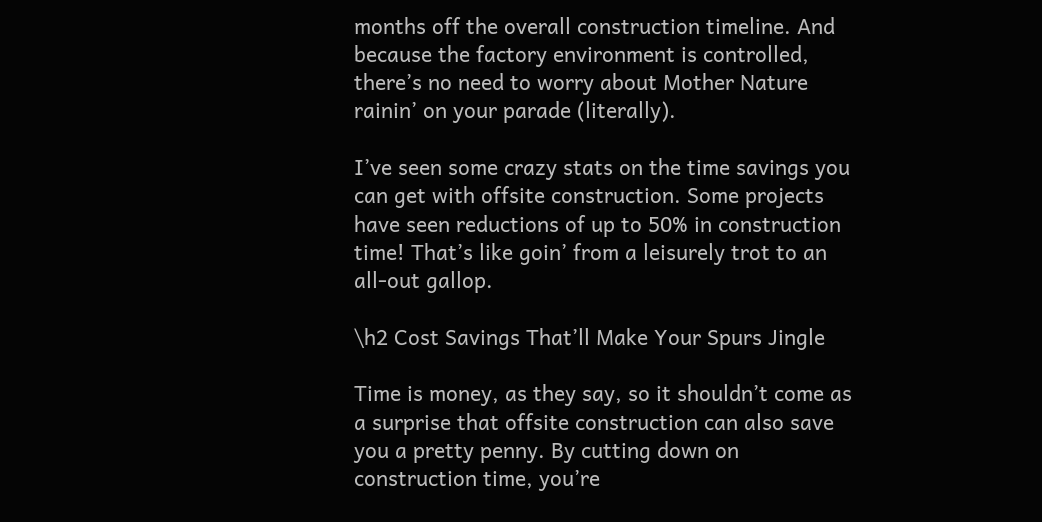months off the overall construction timeline. And because the factory environment is controlled, there’s no need to worry about Mother Nature rainin’ on your parade (literally).

I’ve seen some crazy stats on the time savings you can get with offsite construction. Some projects have seen reductions of up to 50% in construction time! That’s like goin’ from a leisurely trot to an all-out gallop.

\h2 Cost Savings That’ll Make Your Spurs Jingle

Time is money, as they say, so it shouldn’t come as a surprise that offsite construction can also save you a pretty penny. By cutting down on construction time, you’re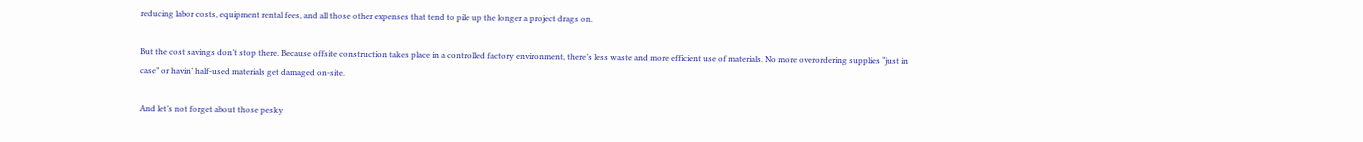reducing labor costs, equipment rental fees, and all those other expenses that tend to pile up the longer a project drags on.

But the cost savings don’t stop there. Because offsite construction takes place in a controlled factory environment, there’s less waste and more efficient use of materials. No more overordering supplies “just in case” or havin’ half-used materials get damaged on-site.

And let’s not forget about those pesky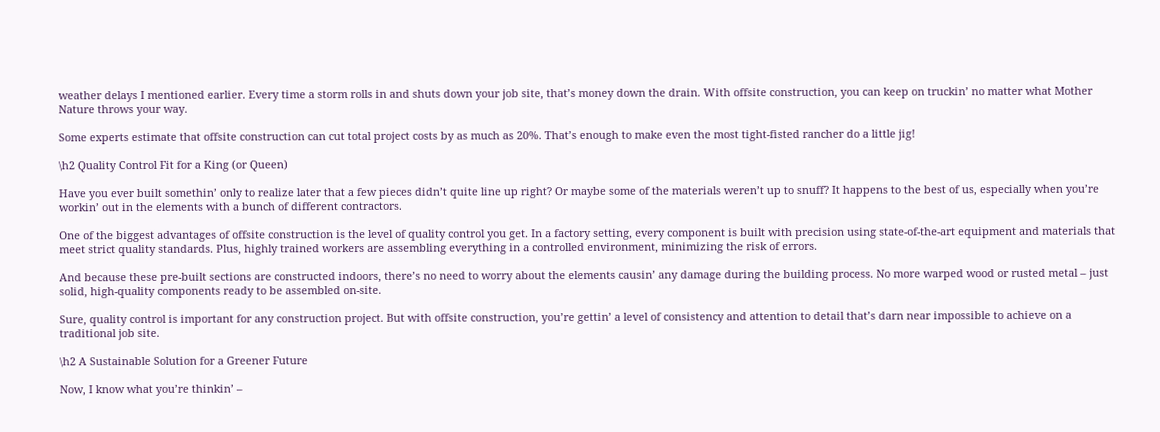weather delays I mentioned earlier. Every time a storm rolls in and shuts down your job site, that’s money down the drain. With offsite construction, you can keep on truckin’ no matter what Mother Nature throws your way.

Some experts estimate that offsite construction can cut total project costs by as much as 20%. That’s enough to make even the most tight-fisted rancher do a little jig!

\h2 Quality Control Fit for a King (or Queen)

Have you ever built somethin’ only to realize later that a few pieces didn’t quite line up right? Or maybe some of the materials weren’t up to snuff? It happens to the best of us, especially when you’re workin’ out in the elements with a bunch of different contractors.

One of the biggest advantages of offsite construction is the level of quality control you get. In a factory setting, every component is built with precision using state-of-the-art equipment and materials that meet strict quality standards. Plus, highly trained workers are assembling everything in a controlled environment, minimizing the risk of errors.

And because these pre-built sections are constructed indoors, there’s no need to worry about the elements causin’ any damage during the building process. No more warped wood or rusted metal – just solid, high-quality components ready to be assembled on-site.

Sure, quality control is important for any construction project. But with offsite construction, you’re gettin’ a level of consistency and attention to detail that’s darn near impossible to achieve on a traditional job site.

\h2 A Sustainable Solution for a Greener Future

Now, I know what you’re thinkin’ –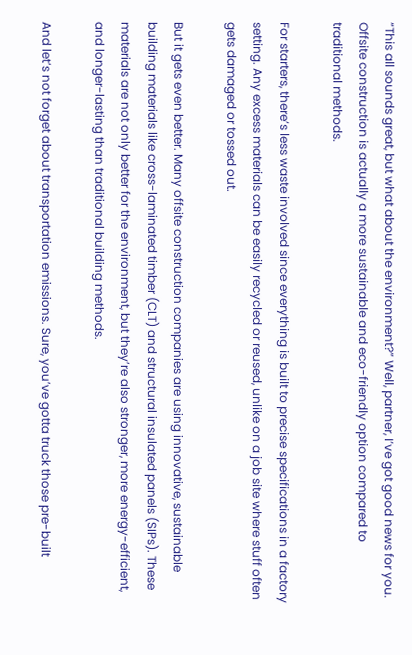“This all sounds great, but what about the environment?” Well, partner, I’ve got good news for you. Offsite construction is actually a more sustainable and eco-friendly option compared to traditional methods.

For starters, there’s less waste involved since everything is built to precise specifications in a factory setting. Any excess materials can be easily recycled or reused, unlike on a job site where stuff often gets damaged or tossed out.

But it gets even better. Many offsite construction companies are using innovative, sustainable building materials like cross-laminated timber (CLT) and structural insulated panels (SIPs). These materials are not only better for the environment, but they’re also stronger, more energy-efficient, and longer-lasting than traditional building methods.

And let’s not forget about transportation emissions. Sure, you’ve gotta truck those pre-built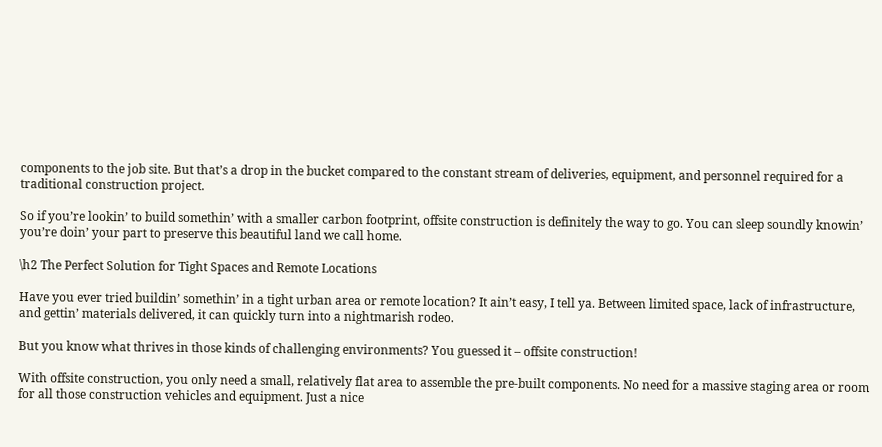components to the job site. But that’s a drop in the bucket compared to the constant stream of deliveries, equipment, and personnel required for a traditional construction project.

So if you’re lookin’ to build somethin’ with a smaller carbon footprint, offsite construction is definitely the way to go. You can sleep soundly knowin’ you’re doin’ your part to preserve this beautiful land we call home.

\h2 The Perfect Solution for Tight Spaces and Remote Locations

Have you ever tried buildin’ somethin’ in a tight urban area or remote location? It ain’t easy, I tell ya. Between limited space, lack of infrastructure, and gettin’ materials delivered, it can quickly turn into a nightmarish rodeo.

But you know what thrives in those kinds of challenging environments? You guessed it – offsite construction!

With offsite construction, you only need a small, relatively flat area to assemble the pre-built components. No need for a massive staging area or room for all those construction vehicles and equipment. Just a nice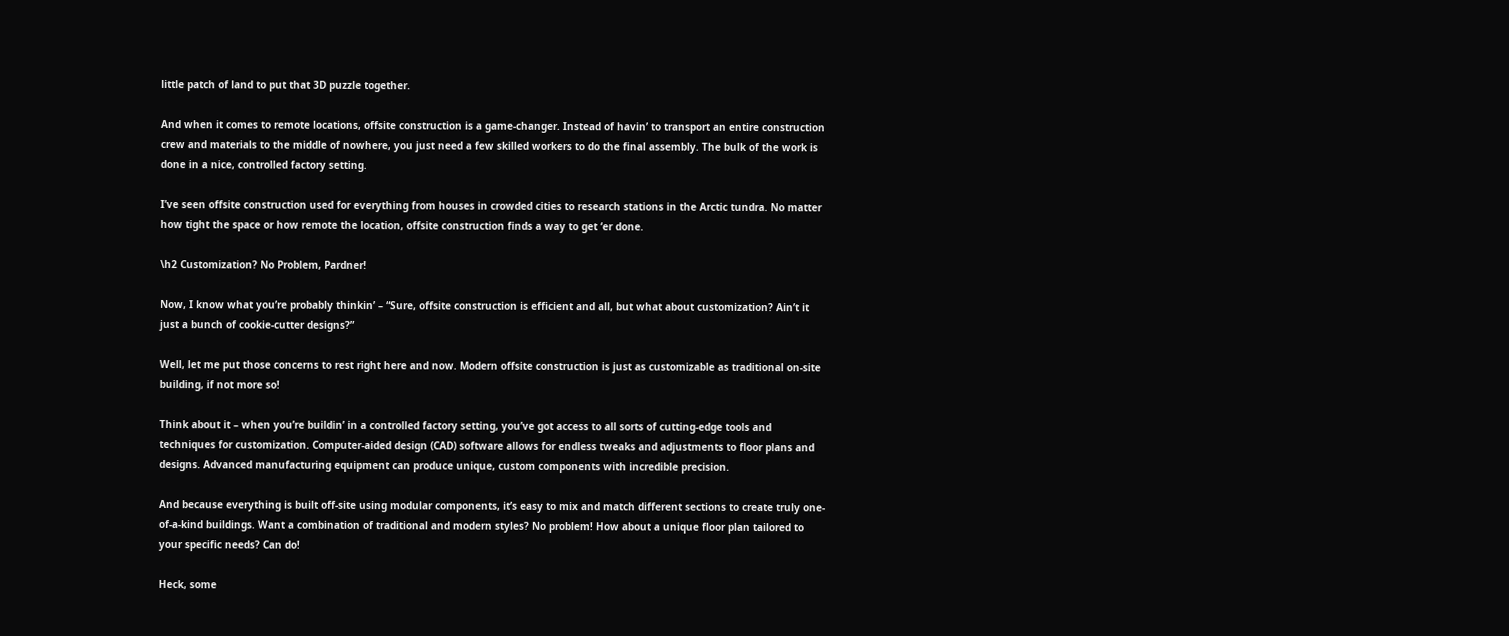little patch of land to put that 3D puzzle together.

And when it comes to remote locations, offsite construction is a game-changer. Instead of havin’ to transport an entire construction crew and materials to the middle of nowhere, you just need a few skilled workers to do the final assembly. The bulk of the work is done in a nice, controlled factory setting.

I’ve seen offsite construction used for everything from houses in crowded cities to research stations in the Arctic tundra. No matter how tight the space or how remote the location, offsite construction finds a way to get ‘er done.

\h2 Customization? No Problem, Pardner!

Now, I know what you’re probably thinkin’ – “Sure, offsite construction is efficient and all, but what about customization? Ain’t it just a bunch of cookie-cutter designs?”

Well, let me put those concerns to rest right here and now. Modern offsite construction is just as customizable as traditional on-site building, if not more so!

Think about it – when you’re buildin’ in a controlled factory setting, you’ve got access to all sorts of cutting-edge tools and techniques for customization. Computer-aided design (CAD) software allows for endless tweaks and adjustments to floor plans and designs. Advanced manufacturing equipment can produce unique, custom components with incredible precision.

And because everything is built off-site using modular components, it’s easy to mix and match different sections to create truly one-of-a-kind buildings. Want a combination of traditional and modern styles? No problem! How about a unique floor plan tailored to your specific needs? Can do!

Heck, some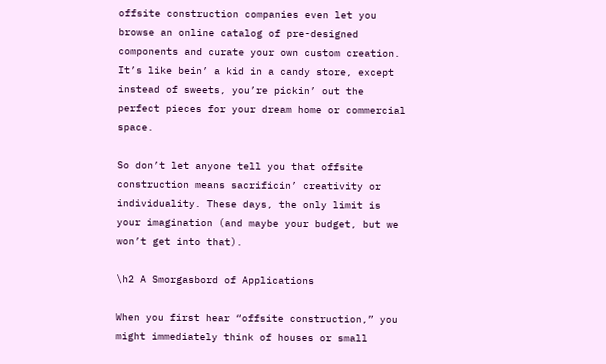offsite construction companies even let you browse an online catalog of pre-designed components and curate your own custom creation. It’s like bein’ a kid in a candy store, except instead of sweets, you’re pickin’ out the perfect pieces for your dream home or commercial space.

So don’t let anyone tell you that offsite construction means sacrificin’ creativity or individuality. These days, the only limit is your imagination (and maybe your budget, but we won’t get into that).

\h2 A Smorgasbord of Applications

When you first hear “offsite construction,” you might immediately think of houses or small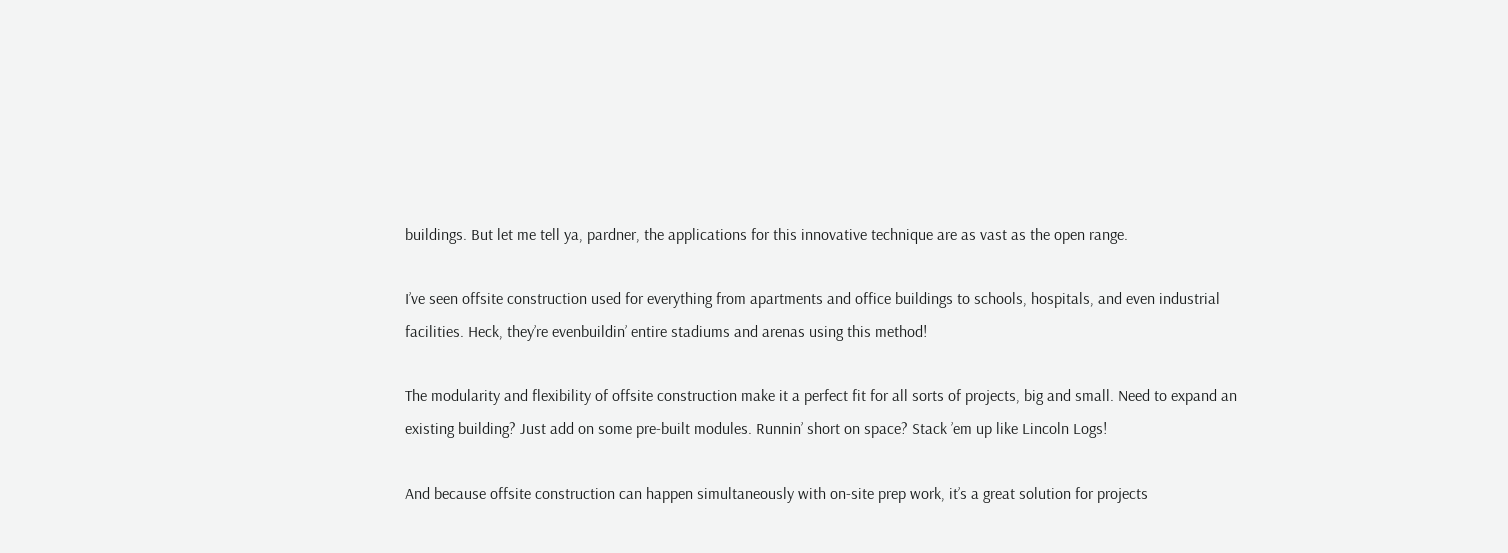buildings. But let me tell ya, pardner, the applications for this innovative technique are as vast as the open range.

I’ve seen offsite construction used for everything from apartments and office buildings to schools, hospitals, and even industrial facilities. Heck, they’re evenbuildin’ entire stadiums and arenas using this method!

The modularity and flexibility of offsite construction make it a perfect fit for all sorts of projects, big and small. Need to expand an existing building? Just add on some pre-built modules. Runnin’ short on space? Stack ’em up like Lincoln Logs!

And because offsite construction can happen simultaneously with on-site prep work, it’s a great solution for projects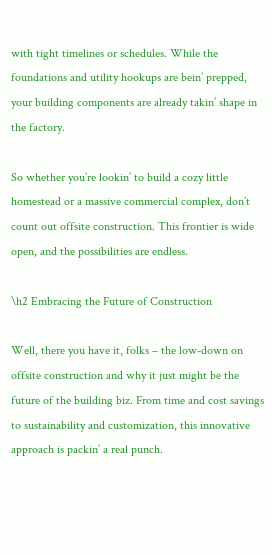with tight timelines or schedules. While the foundations and utility hookups are bein’ prepped, your building components are already takin’ shape in the factory.

So whether you’re lookin’ to build a cozy little homestead or a massive commercial complex, don’t count out offsite construction. This frontier is wide open, and the possibilities are endless.

\h2 Embracing the Future of Construction

Well, there you have it, folks – the low-down on offsite construction and why it just might be the future of the building biz. From time and cost savings to sustainability and customization, this innovative approach is packin’ a real punch.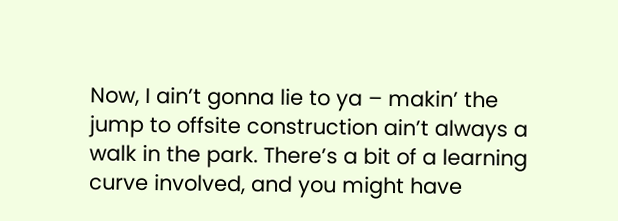Now, I ain’t gonna lie to ya – makin’ the jump to offsite construction ain’t always a walk in the park. There’s a bit of a learning curve involved, and you might have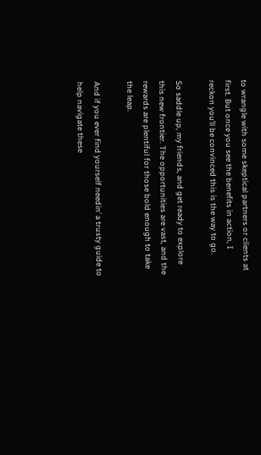to wrangle with some skeptical partners or clients at first. But once you see the benefits in action, I reckon you’ll be convinced this is the way to go.

So saddle up, my friends, and get ready to explore this new frontier. The opportunities are vast, and the rewards are plentiful for those bold enough to take the leap.

And if you ever find yourself needin’ a trusty guide to help navigate these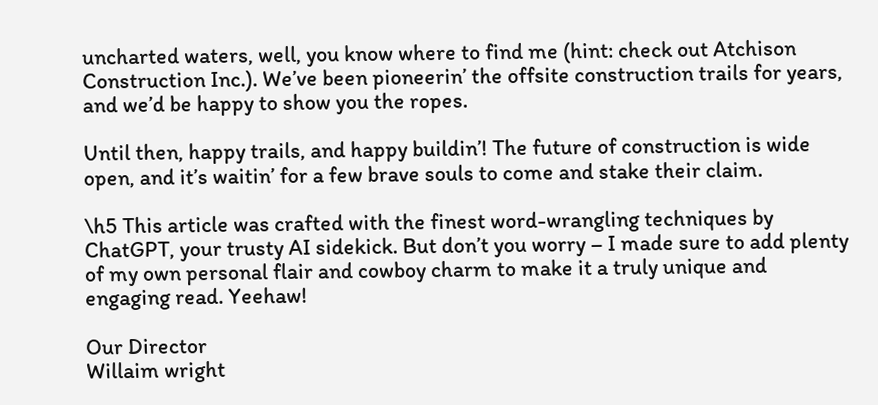uncharted waters, well, you know where to find me (hint: check out Atchison Construction Inc.). We’ve been pioneerin’ the offsite construction trails for years, and we’d be happy to show you the ropes.

Until then, happy trails, and happy buildin’! The future of construction is wide open, and it’s waitin’ for a few brave souls to come and stake their claim.

\h5 This article was crafted with the finest word-wrangling techniques by ChatGPT, your trusty AI sidekick. But don’t you worry – I made sure to add plenty of my own personal flair and cowboy charm to make it a truly unique and engaging read. Yeehaw!

Our Director
Willaim wright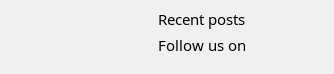Recent posts
Follow us on